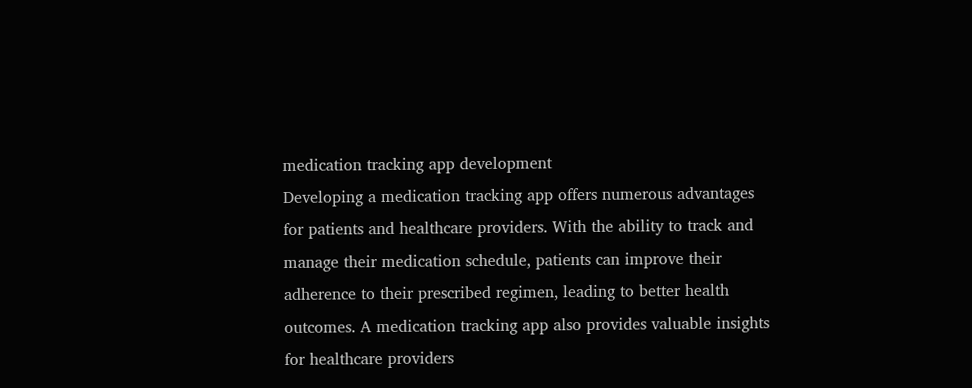medication tracking app development
Developing a medication tracking app offers numerous advantages for patients and healthcare providers. With the ability to track and manage their medication schedule, patients can improve their adherence to their prescribed regimen, leading to better health outcomes. A medication tracking app also provides valuable insights for healthcare providers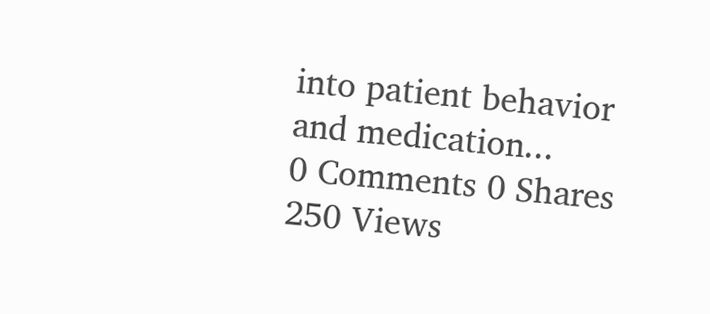into patient behavior and medication...
0 Comments 0 Shares 250 Views